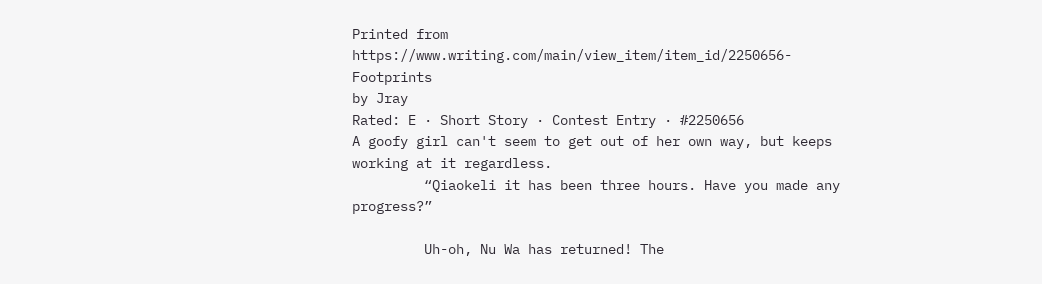Printed from https://www.writing.com/main/view_item/item_id/2250656-Footprints
by Jray
Rated: E · Short Story · Contest Entry · #2250656
A goofy girl can't seem to get out of her own way, but keeps working at it regardless.
         “Qiaokeli it has been three hours. Have you made any progress?”

         Uh-oh, Nu Wa has returned! The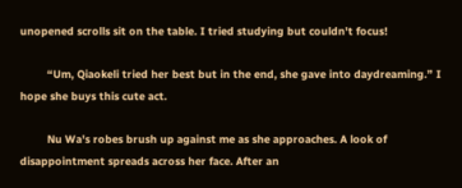unopened scrolls sit on the table. I tried studying but couldn't focus!

         “Um, Qiaokeli tried her best but in the end, she gave into daydreaming.” I hope she buys this cute act.

         Nu Wa's robes brush up against me as she approaches. A look of disappointment spreads across her face. After an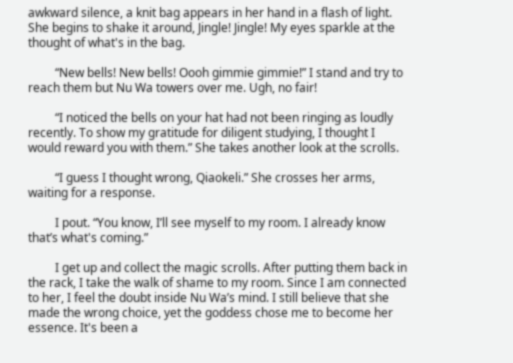awkward silence, a knit bag appears in her hand in a flash of light. She begins to shake it around, Jingle! Jingle! My eyes sparkle at the thought of what's in the bag.

         “New bells! New bells! Oooh gimmie gimmie!” I stand and try to reach them but Nu Wa towers over me. Ugh, no fair!

         “I noticed the bells on your hat had not been ringing as loudly recently. To show my gratitude for diligent studying, I thought I would reward you with them.” She takes another look at the scrolls.

         “I guess I thought wrong, Qiaokeli.” She crosses her arms, waiting for a response.

         I pout. “You know, I’ll see myself to my room. I already know that’s what's coming.”

         I get up and collect the magic scrolls. After putting them back in the rack, I take the walk of shame to my room. Since I am connected to her, I feel the doubt inside Nu Wa’s mind. I still believe that she made the wrong choice, yet the goddess chose me to become her essence. It's been a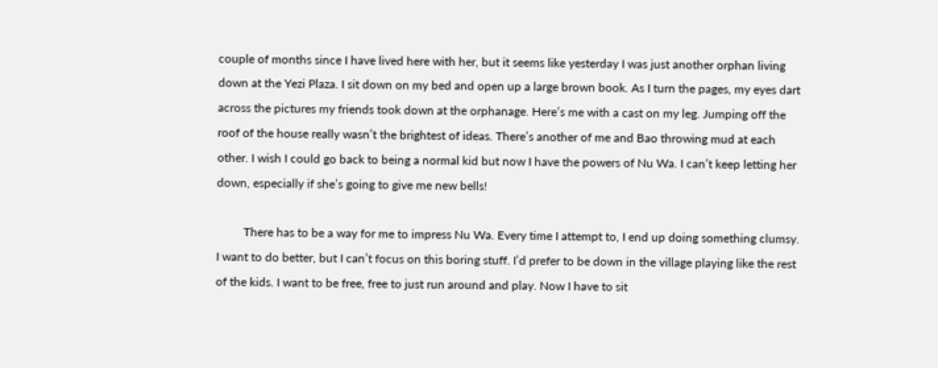couple of months since I have lived here with her, but it seems like yesterday I was just another orphan living down at the Yezi Plaza. I sit down on my bed and open up a large brown book. As I turn the pages, my eyes dart across the pictures my friends took down at the orphanage. Here’s me with a cast on my leg. Jumping off the roof of the house really wasn’t the brightest of ideas. There’s another of me and Bao throwing mud at each other. I wish I could go back to being a normal kid but now I have the powers of Nu Wa. I can’t keep letting her down, especially if she’s going to give me new bells!

         There has to be a way for me to impress Nu Wa. Every time I attempt to, I end up doing something clumsy. I want to do better, but I can’t focus on this boring stuff. I’d prefer to be down in the village playing like the rest of the kids. I want to be free, free to just run around and play. Now I have to sit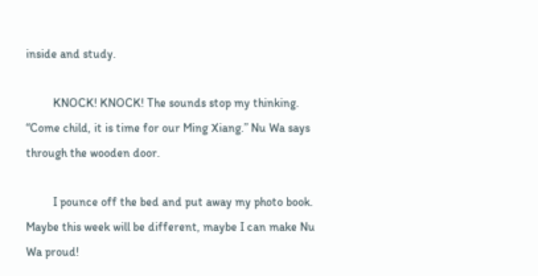inside and study.

         KNOCK! KNOCK! The sounds stop my thinking. “Come child, it is time for our Ming Xiang.” Nu Wa says through the wooden door.

         I pounce off the bed and put away my photo book. Maybe this week will be different, maybe I can make Nu Wa proud!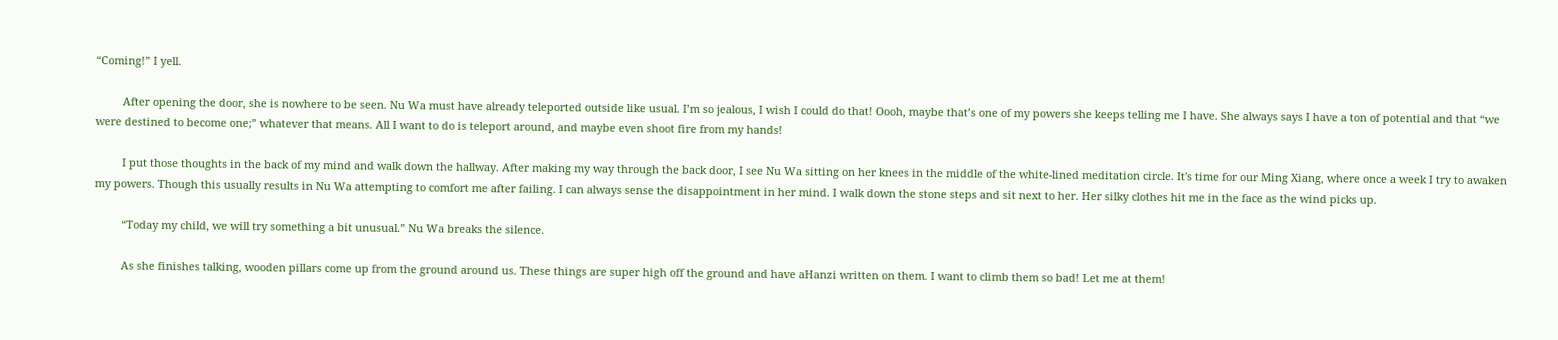“Coming!” I yell.

         After opening the door, she is nowhere to be seen. Nu Wa must have already teleported outside like usual. I’m so jealous, I wish I could do that! Oooh, maybe that’s one of my powers she keeps telling me I have. She always says I have a ton of potential and that “we were destined to become one;” whatever that means. All I want to do is teleport around, and maybe even shoot fire from my hands!

         I put those thoughts in the back of my mind and walk down the hallway. After making my way through the back door, I see Nu Wa sitting on her knees in the middle of the white-lined meditation circle. It's time for our Ming Xiang, where once a week I try to awaken my powers. Though this usually results in Nu Wa attempting to comfort me after failing. I can always sense the disappointment in her mind. I walk down the stone steps and sit next to her. Her silky clothes hit me in the face as the wind picks up.

         “Today my child, we will try something a bit unusual.” Nu Wa breaks the silence.

         As she finishes talking, wooden pillars come up from the ground around us. These things are super high off the ground and have aHanzi written on them. I want to climb them so bad! Let me at them!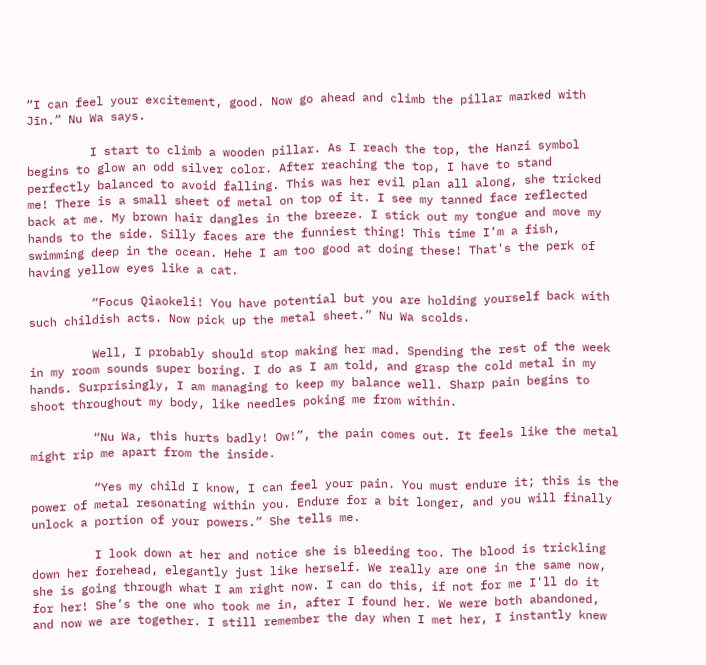“I can feel your excitement, good. Now go ahead and climb the pillar marked with Jīn.” Nu Wa says.

         I start to climb a wooden pillar. As I reach the top, the Hanzi symbol begins to glow an odd silver color. After reaching the top, I have to stand perfectly balanced to avoid falling. This was her evil plan all along, she tricked me! There is a small sheet of metal on top of it. I see my tanned face reflected back at me. My brown hair dangles in the breeze. I stick out my tongue and move my hands to the side. Silly faces are the funniest thing! This time I’m a fish, swimming deep in the ocean. Hehe I am too good at doing these! That's the perk of having yellow eyes like a cat.

         “Focus Qiaokeli! You have potential but you are holding yourself back with such childish acts. Now pick up the metal sheet.” Nu Wa scolds.

         Well, I probably should stop making her mad. Spending the rest of the week in my room sounds super boring. I do as I am told, and grasp the cold metal in my hands. Surprisingly, I am managing to keep my balance well. Sharp pain begins to shoot throughout my body, like needles poking me from within.

         “Nu Wa, this hurts badly! Ow!”, the pain comes out. It feels like the metal might rip me apart from the inside.

         “Yes my child I know, I can feel your pain. You must endure it; this is the power of metal resonating within you. Endure for a bit longer, and you will finally unlock a portion of your powers.” She tells me.

         I look down at her and notice she is bleeding too. The blood is trickling down her forehead, elegantly just like herself. We really are one in the same now, she is going through what I am right now. I can do this, if not for me I'll do it for her! She’s the one who took me in, after I found her. We were both abandoned, and now we are together. I still remember the day when I met her, I instantly knew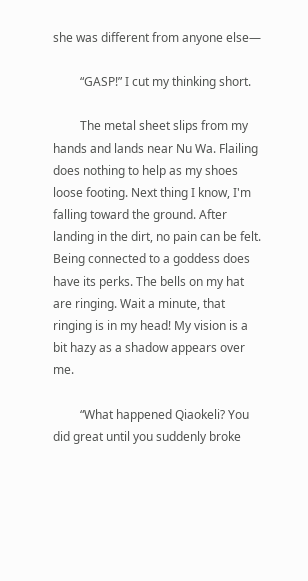she was different from anyone else—

         “GASP!” I cut my thinking short.

         The metal sheet slips from my hands and lands near Nu Wa. Flailing does nothing to help as my shoes loose footing. Next thing I know, I'm falling toward the ground. After landing in the dirt, no pain can be felt. Being connected to a goddess does have its perks. The bells on my hat are ringing. Wait a minute, that ringing is in my head! My vision is a bit hazy as a shadow appears over me.

         “What happened Qiaokeli? You did great until you suddenly broke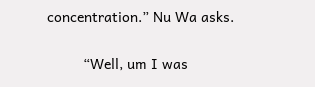concentration.” Nu Wa asks.

         “Well, um I was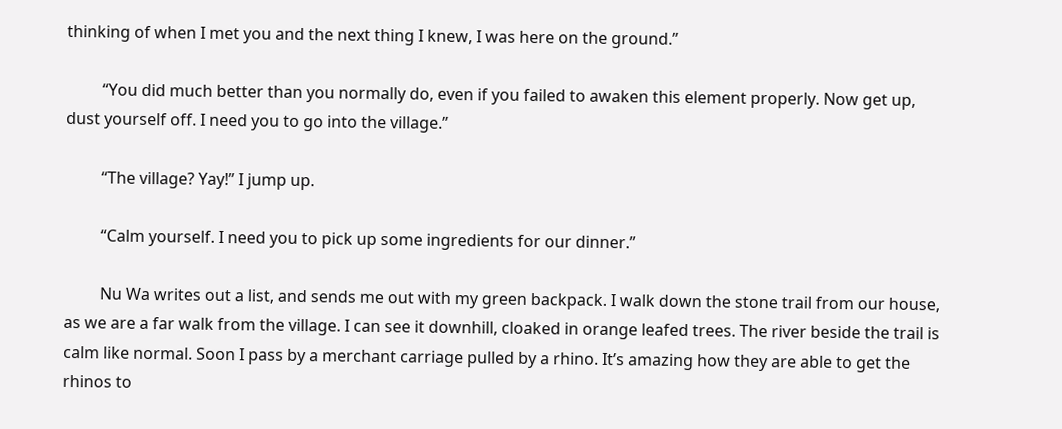thinking of when I met you and the next thing I knew, I was here on the ground.”

         “You did much better than you normally do, even if you failed to awaken this element properly. Now get up, dust yourself off. I need you to go into the village.”

         “The village? Yay!” I jump up.

         “Calm yourself. I need you to pick up some ingredients for our dinner.”

         Nu Wa writes out a list, and sends me out with my green backpack. I walk down the stone trail from our house, as we are a far walk from the village. I can see it downhill, cloaked in orange leafed trees. The river beside the trail is calm like normal. Soon I pass by a merchant carriage pulled by a rhino. It’s amazing how they are able to get the rhinos to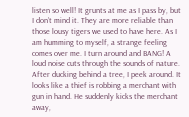listen so well! It grunts at me as I pass by, but I don’t mind it. They are more reliable than those lousy tigers we used to have here. As I am humming to myself, a strange feeling comes over me. I turn around and BANG! A loud noise cuts through the sounds of nature. After ducking behind a tree, I peek around. It looks like a thief is robbing a merchant with gun in hand. He suddenly kicks the merchant away,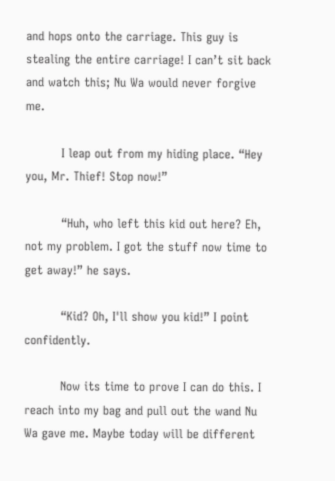and hops onto the carriage. This guy is stealing the entire carriage! I can’t sit back and watch this; Nu Wa would never forgive me.

         I leap out from my hiding place. “Hey you, Mr. Thief! Stop now!”

         “Huh, who left this kid out here? Eh, not my problem. I got the stuff now time to get away!” he says.

         “Kid? Oh, I'll show you kid!” I point confidently.

         Now its time to prove I can do this. I reach into my bag and pull out the wand Nu Wa gave me. Maybe today will be different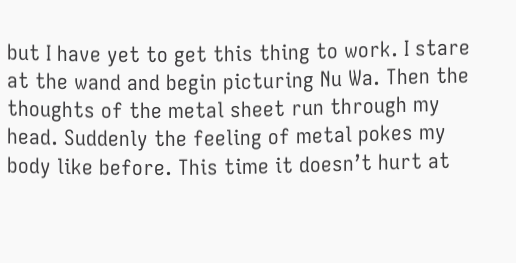but I have yet to get this thing to work. I stare at the wand and begin picturing Nu Wa. Then the thoughts of the metal sheet run through my head. Suddenly the feeling of metal pokes my body like before. This time it doesn’t hurt at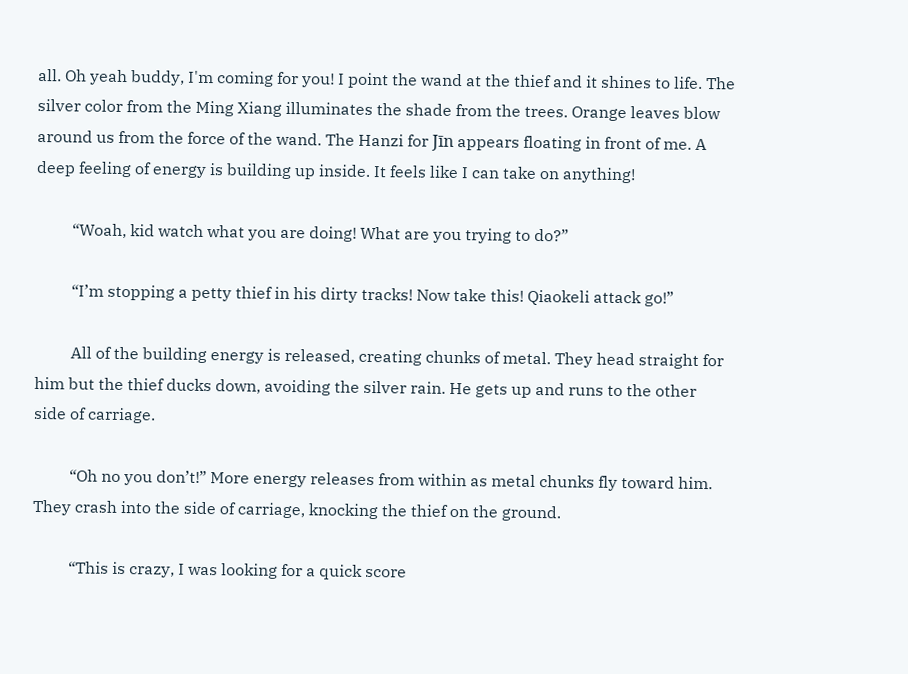all. Oh yeah buddy, I'm coming for you! I point the wand at the thief and it shines to life. The silver color from the Ming Xiang illuminates the shade from the trees. Orange leaves blow around us from the force of the wand. The Hanzi for Jīn appears floating in front of me. A deep feeling of energy is building up inside. It feels like I can take on anything!

         “Woah, kid watch what you are doing! What are you trying to do?”

         “I’m stopping a petty thief in his dirty tracks! Now take this! Qiaokeli attack go!”

         All of the building energy is released, creating chunks of metal. They head straight for him but the thief ducks down, avoiding the silver rain. He gets up and runs to the other side of carriage.

         “Oh no you don’t!” More energy releases from within as metal chunks fly toward him. They crash into the side of carriage, knocking the thief on the ground.

         “This is crazy, I was looking for a quick score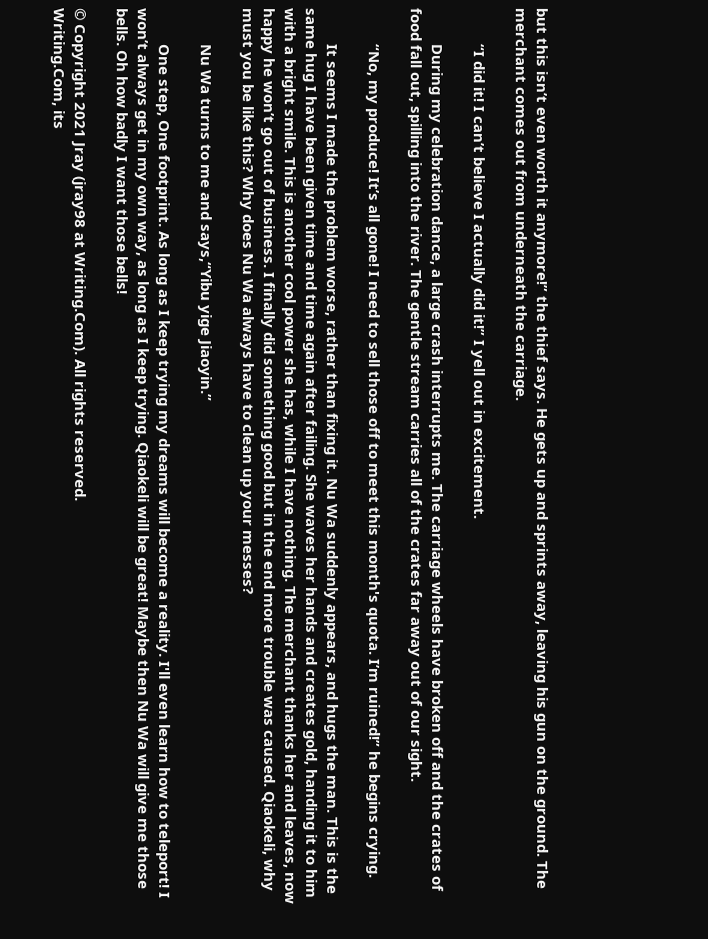but this isn’t even worth it anymore!” the thief says. He gets up and sprints away, leaving his gun on the ground. The merchant comes out from underneath the carriage.

         “I did it! I can’t believe I actually did it!” I yell out in excitement.

         During my celebration dance, a large crash interrupts me. The carriage wheels have broken off and the crates of food fall out, spilling into the river. The gentle stream carries all of the crates far away out of our sight.

         “No, my produce! It’s all gone! I need to sell those off to meet this month's quota. I’m ruined!” he begins crying.

         It seems I made the problem worse, rather than fixing it. Nu Wa suddenly appears, and hugs the man. This is the same hug I have been given time and time again after failing. She waves her hands and creates gold, handing it to him with a bright smile. This is another cool power she has, while I have nothing. The merchant thanks her and leaves, now happy he won’t go out of business. I finally did something good but in the end more trouble was caused. Qiaokeli, why must you be like this? Why does Nu Wa always have to clean up your messes?

         Nu Wa turns to me and says,“Yibu yige Jiaoyin.”

         One step, One footprint. As long as I keep trying my dreams will become a reality. I'll even learn how to teleport! I won’t always get in my own way, as long as I keep trying. Qiaokeli will be great! Maybe then Nu Wa will give me those bells. Oh how badly I want those bells!

© Copyright 2021 Jray (jray98 at Writing.Com). All rights reserved.
Writing.Com, its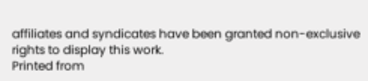affiliates and syndicates have been granted non-exclusive rights to display this work.
Printed from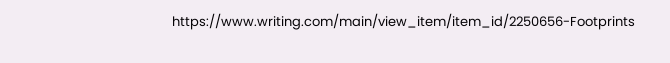https://www.writing.com/main/view_item/item_id/2250656-Footprints